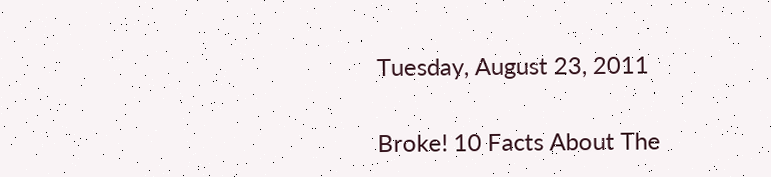Tuesday, August 23, 2011

Broke! 10 Facts About The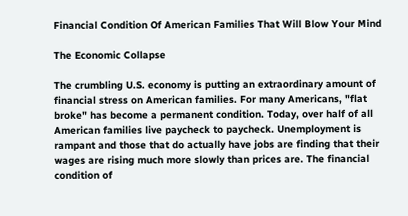Financial Condition Of American Families That Will Blow Your Mind

The Economic Collapse

The crumbling U.S. economy is putting an extraordinary amount of financial stress on American families. For many Americans, "flat broke" has become a permanent condition. Today, over half of all American families live paycheck to paycheck. Unemployment is rampant and those that do actually have jobs are finding that their wages are rising much more slowly than prices are. The financial condition of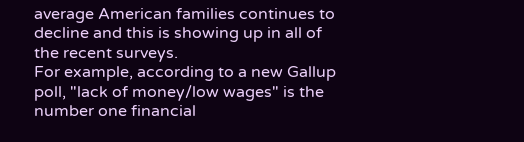average American families continues to decline and this is showing up in all of the recent surveys.
For example, according to a new Gallup poll, "lack of money/low wages" is the number one financial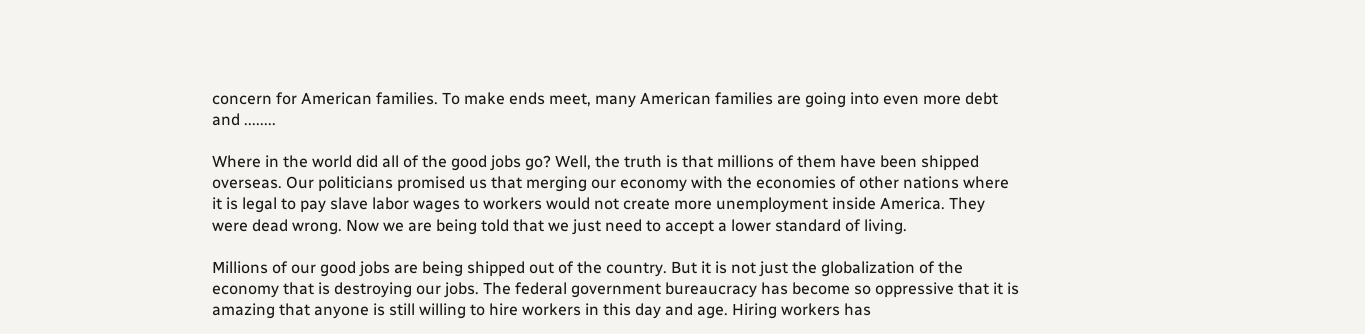concern for American families. To make ends meet, many American families are going into even more debt and ........

Where in the world did all of the good jobs go? Well, the truth is that millions of them have been shipped overseas. Our politicians promised us that merging our economy with the economies of other nations where it is legal to pay slave labor wages to workers would not create more unemployment inside America. They were dead wrong. Now we are being told that we just need to accept a lower standard of living.

Millions of our good jobs are being shipped out of the country. But it is not just the globalization of the economy that is destroying our jobs. The federal government bureaucracy has become so oppressive that it is amazing that anyone is still willing to hire workers in this day and age. Hiring workers has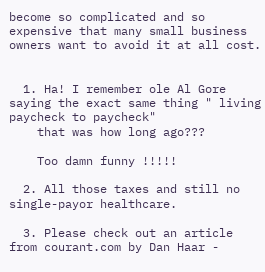become so complicated and so expensive that many small business owners want to avoid it at all cost.


  1. Ha! I remember ole Al Gore saying the exact same thing " living paycheck to paycheck"
    that was how long ago???

    Too damn funny !!!!!

  2. All those taxes and still no single-payor healthcare.

  3. Please check out an article from courant.com by Dan Haar -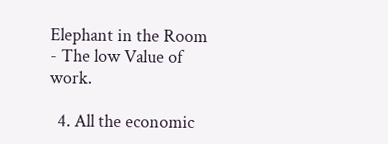Elephant in the Room - The low Value of work.

  4. All the economic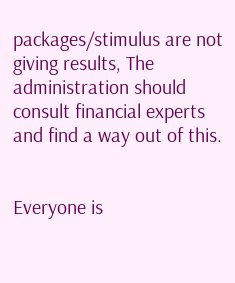packages/stimulus are not giving results, The administration should consult financial experts and find a way out of this.


Everyone is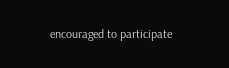encouraged to participate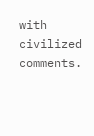with civilized comments.